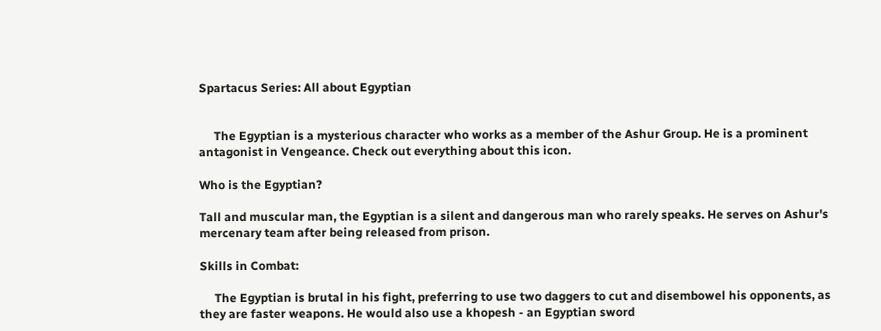Spartacus Series: All about Egyptian


     The Egyptian is a mysterious character who works as a member of the Ashur Group. He is a prominent antagonist in Vengeance. Check out everything about this icon.

Who is the Egyptian?

Tall and muscular man, the Egyptian is a silent and dangerous man who rarely speaks. He serves on Ashur's mercenary team after being released from prison.

Skills in Combat:

     The Egyptian is brutal in his fight, preferring to use two daggers to cut and disembowel his opponents, as they are faster weapons. He would also use a khopesh - an Egyptian sword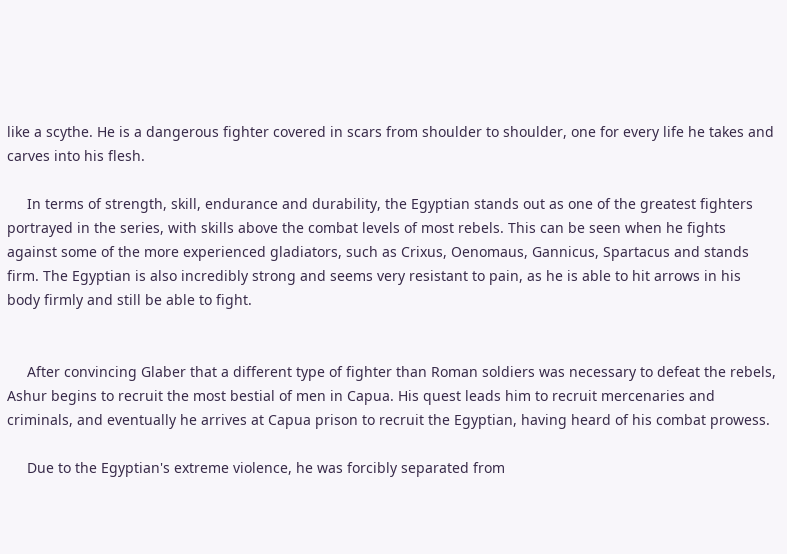like a scythe. He is a dangerous fighter covered in scars from shoulder to shoulder, one for every life he takes and carves into his flesh.

     In terms of strength, skill, endurance and durability, the Egyptian stands out as one of the greatest fighters portrayed in the series, with skills above the combat levels of most rebels. This can be seen when he fights against some of the more experienced gladiators, such as Crixus, Oenomaus, Gannicus, Spartacus and stands firm. The Egyptian is also incredibly strong and seems very resistant to pain, as he is able to hit arrows in his body firmly and still be able to fight.


     After convincing Glaber that a different type of fighter than Roman soldiers was necessary to defeat the rebels, Ashur begins to recruit the most bestial of men in Capua. His quest leads him to recruit mercenaries and criminals, and eventually he arrives at Capua prison to recruit the Egyptian, having heard of his combat prowess.

     Due to the Egyptian's extreme violence, he was forcibly separated from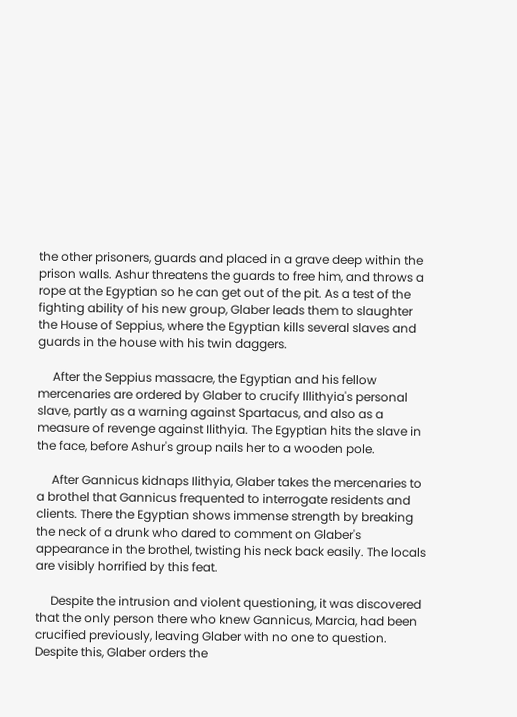the other prisoners, guards and placed in a grave deep within the prison walls. Ashur threatens the guards to free him, and throws a rope at the Egyptian so he can get out of the pit. As a test of the fighting ability of his new group, Glaber leads them to slaughter the House of Seppius, where the Egyptian kills several slaves and guards in the house with his twin daggers.

     After the Seppius massacre, the Egyptian and his fellow mercenaries are ordered by Glaber to crucify Illithyia's personal slave, partly as a warning against Spartacus, and also as a measure of revenge against Ilithyia. The Egyptian hits the slave in the face, before Ashur's group nails her to a wooden pole.

     After Gannicus kidnaps Ilithyia, Glaber takes the mercenaries to a brothel that Gannicus frequented to interrogate residents and clients. There the Egyptian shows immense strength by breaking the neck of a drunk who dared to comment on Glaber's appearance in the brothel, twisting his neck back easily. The locals are visibly horrified by this feat.

     Despite the intrusion and violent questioning, it was discovered that the only person there who knew Gannicus, Marcia, had been crucified previously, leaving Glaber with no one to question. Despite this, Glaber orders the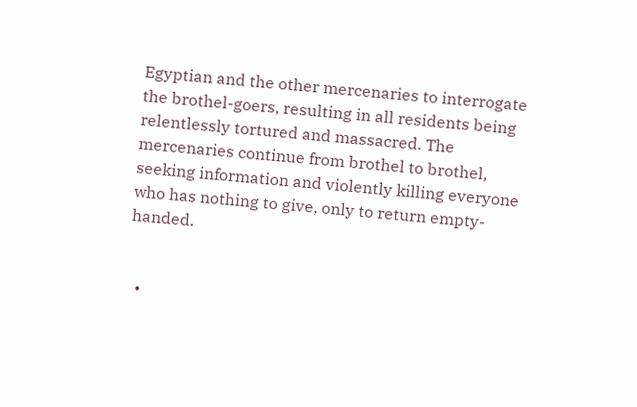Egyptian and the other mercenaries to interrogate the brothel-goers, resulting in all residents being relentlessly tortured and massacred. The mercenaries continue from brothel to brothel, seeking information and violently killing everyone who has nothing to give, only to return empty-handed.


  •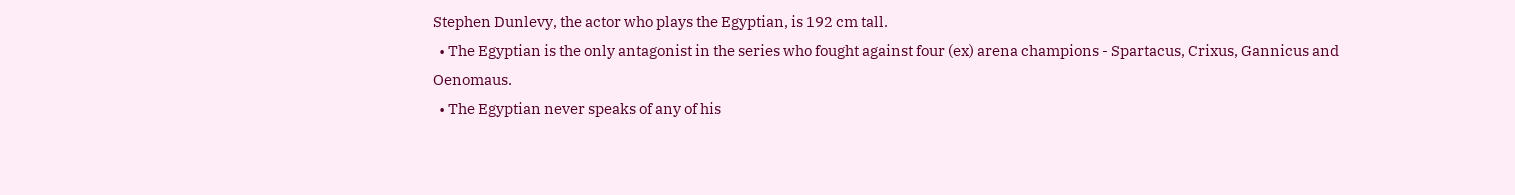Stephen Dunlevy, the actor who plays the Egyptian, is 192 cm tall.
  • The Egyptian is the only antagonist in the series who fought against four (ex) arena champions - Spartacus, Crixus, Gannicus and Oenomaus.
  • The Egyptian never speaks of any of his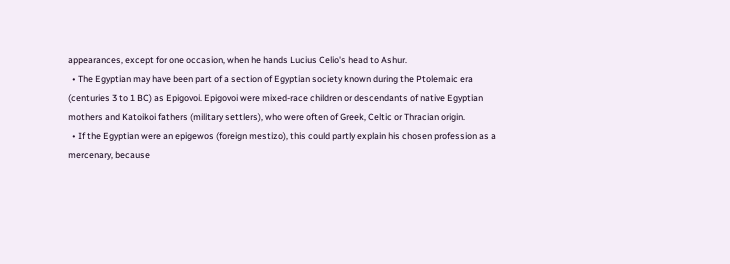appearances, except for one occasion, when he hands Lucius Celio's head to Ashur.
  • The Egyptian may have been part of a section of Egyptian society known during the Ptolemaic era (centuries 3 to 1 BC) as Epigovoi. Epigovoi were mixed-race children or descendants of native Egyptian mothers and Katoikoi fathers (military settlers), who were often of Greek, Celtic or Thracian origin.
  • If the Egyptian were an epigewos (foreign mestizo), this could partly explain his chosen profession as a mercenary, because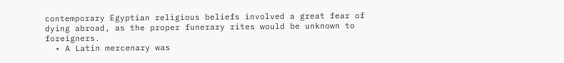contemporary Egyptian religious beliefs involved a great fear of dying abroad, as the proper funerary rites would be unknown to foreigners.
  • A Latin mercenary was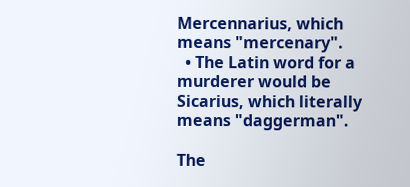Mercennarius, which means "mercenary".
  • The Latin word for a murderer would be Sicarius, which literally means "daggerman".

The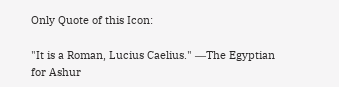Only Quote of this Icon:

"It is a Roman, Lucius Caelius." ―The Egyptian for Ashur